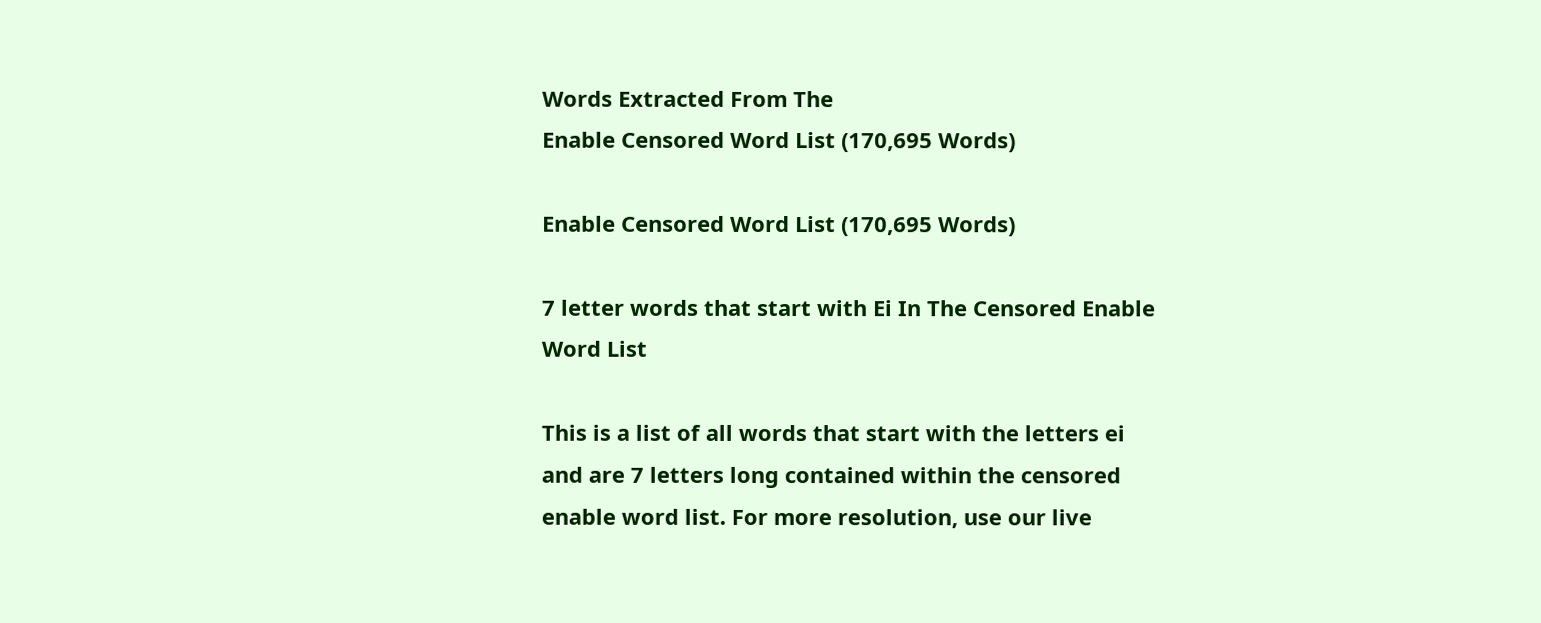Words Extracted From The
Enable Censored Word List (170,695 Words)

Enable Censored Word List (170,695 Words)

7 letter words that start with Ei In The Censored Enable Word List

This is a list of all words that start with the letters ei and are 7 letters long contained within the censored enable word list. For more resolution, use our live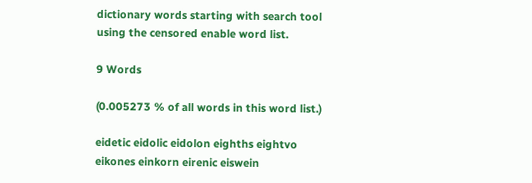dictionary words starting with search tool using the censored enable word list.

9 Words

(0.005273 % of all words in this word list.)

eidetic eidolic eidolon eighths eightvo eikones einkorn eirenic eiswein